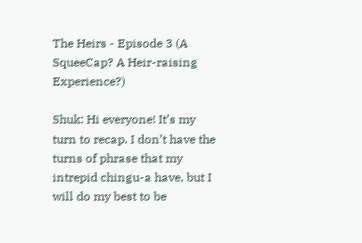The Heirs - Episode 3 (A SqueeCap? A Heir-raising Experience?)

Shuk: Hi everyone! It’s my turn to recap. I don’t have the turns of phrase that my intrepid chingu-a have, but I will do my best to be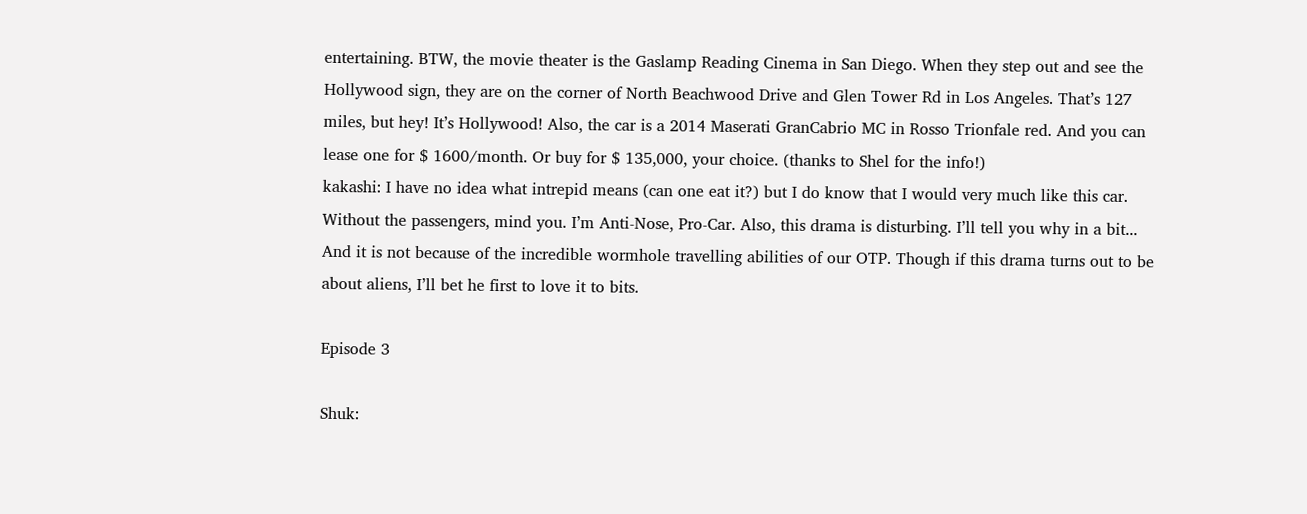entertaining. BTW, the movie theater is the Gaslamp Reading Cinema in San Diego. When they step out and see the Hollywood sign, they are on the corner of North Beachwood Drive and Glen Tower Rd in Los Angeles. That’s 127 miles, but hey! It’s Hollywood! Also, the car is a 2014 Maserati GranCabrio MC in Rosso Trionfale red. And you can lease one for $ 1600/month. Or buy for $ 135,000, your choice. (thanks to Shel for the info!)
kakashi: I have no idea what intrepid means (can one eat it?) but I do know that I would very much like this car. Without the passengers, mind you. I’m Anti-Nose, Pro-Car. Also, this drama is disturbing. I’ll tell you why in a bit... And it is not because of the incredible wormhole travelling abilities of our OTP. Though if this drama turns out to be about aliens, I’ll bet he first to love it to bits.

Episode 3

Shuk: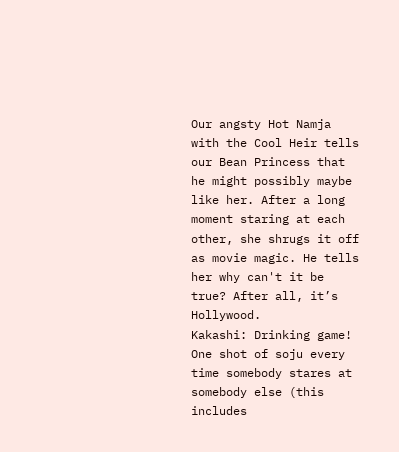Our angsty Hot Namja with the Cool Heir tells our Bean Princess that he might possibly maybe like her. After a long moment staring at each other, she shrugs it off as movie magic. He tells her why can't it be true? After all, it’s Hollywood.
Kakashi: Drinking game! One shot of soju every time somebody stares at somebody else (this includes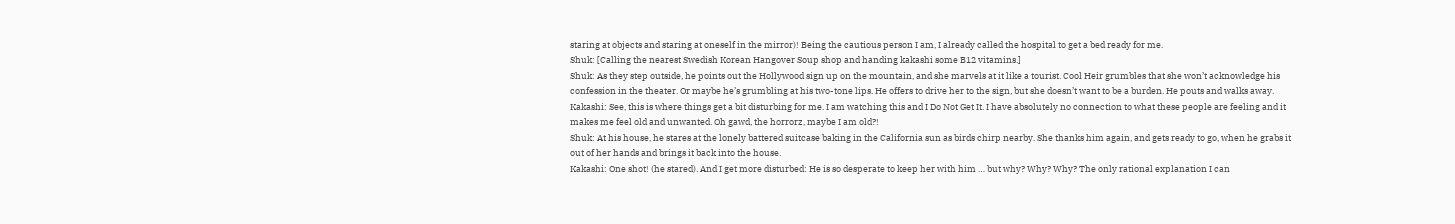staring at objects and staring at oneself in the mirror)! Being the cautious person I am, I already called the hospital to get a bed ready for me.
Shuk: [Calling the nearest Swedish Korean Hangover Soup shop and handing kakashi some B12 vitamins.]
Shuk: As they step outside, he points out the Hollywood sign up on the mountain, and she marvels at it like a tourist. Cool Heir grumbles that she won’t acknowledge his confession in the theater. Or maybe he’s grumbling at his two-tone lips. He offers to drive her to the sign, but she doesn’t want to be a burden. He pouts and walks away.
Kakashi: See, this is where things get a bit disturbing for me. I am watching this and I Do Not Get It. I have absolutely no connection to what these people are feeling and it makes me feel old and unwanted. Oh gawd, the horrorz, maybe I am old?!
Shuk: At his house, he stares at the lonely battered suitcase baking in the California sun as birds chirp nearby. She thanks him again, and gets ready to go, when he grabs it out of her hands and brings it back into the house.
Kakashi: One shot! (he stared). And I get more disturbed: He is so desperate to keep her with him … but why? Why? Why? The only rational explanation I can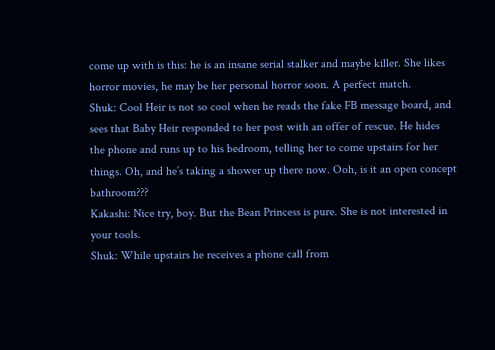come up with is this: he is an insane serial stalker and maybe killer. She likes horror movies, he may be her personal horror soon. A perfect match.
Shuk: Cool Heir is not so cool when he reads the fake FB message board, and sees that Baby Heir responded to her post with an offer of rescue. He hides the phone and runs up to his bedroom, telling her to come upstairs for her things. Oh, and he’s taking a shower up there now. Ooh, is it an open concept bathroom???
Kakashi: Nice try, boy. But the Bean Princess is pure. She is not interested in your tools.
Shuk: While upstairs he receives a phone call from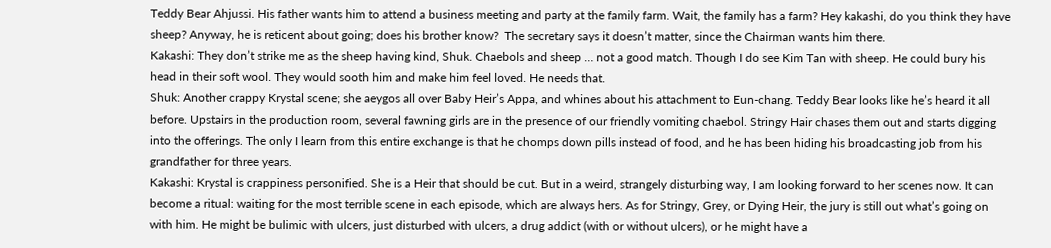Teddy Bear Ahjussi. His father wants him to attend a business meeting and party at the family farm. Wait, the family has a farm? Hey kakashi, do you think they have sheep? Anyway, he is reticent about going; does his brother know?  The secretary says it doesn’t matter, since the Chairman wants him there.
Kakashi: They don’t strike me as the sheep having kind, Shuk. Chaebols and sheep … not a good match. Though I do see Kim Tan with sheep. He could bury his head in their soft wool. They would sooth him and make him feel loved. He needs that.
Shuk: Another crappy Krystal scene; she aeygos all over Baby Heir’s Appa, and whines about his attachment to Eun-chang. Teddy Bear looks like he’s heard it all before. Upstairs in the production room, several fawning girls are in the presence of our friendly vomiting chaebol. Stringy Hair chases them out and starts digging into the offerings. The only I learn from this entire exchange is that he chomps down pills instead of food, and he has been hiding his broadcasting job from his grandfather for three years.
Kakashi: Krystal is crappiness personified. She is a Heir that should be cut. But in a weird, strangely disturbing way, I am looking forward to her scenes now. It can become a ritual: waiting for the most terrible scene in each episode, which are always hers. As for Stringy, Grey, or Dying Heir, the jury is still out what’s going on with him. He might be bulimic with ulcers, just disturbed with ulcers, a drug addict (with or without ulcers), or he might have a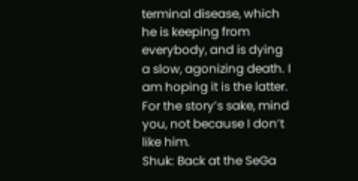terminal disease, which he is keeping from everybody, and is dying a slow, agonizing death. I am hoping it is the latter. For the story’s sake, mind you, not because I don’t like him.
Shuk: Back at the SeGa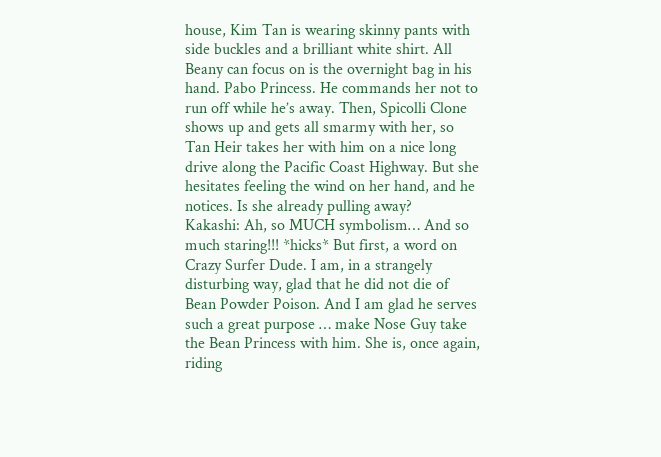house, Kim Tan is wearing skinny pants with side buckles and a brilliant white shirt. All Beany can focus on is the overnight bag in his hand. Pabo Princess. He commands her not to run off while he’s away. Then, Spicolli Clone shows up and gets all smarmy with her, so Tan Heir takes her with him on a nice long drive along the Pacific Coast Highway. But she hesitates feeling the wind on her hand, and he notices. Is she already pulling away?
Kakashi: Ah, so MUCH symbolism… And so much staring!!! *hicks* But first, a word on Crazy Surfer Dude. I am, in a strangely disturbing way, glad that he did not die of Bean Powder Poison. And I am glad he serves such a great purpose … make Nose Guy take the Bean Princess with him. She is, once again, riding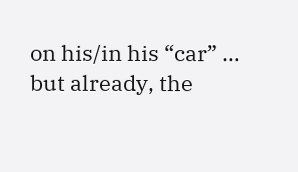on his/in his “car” … but already, the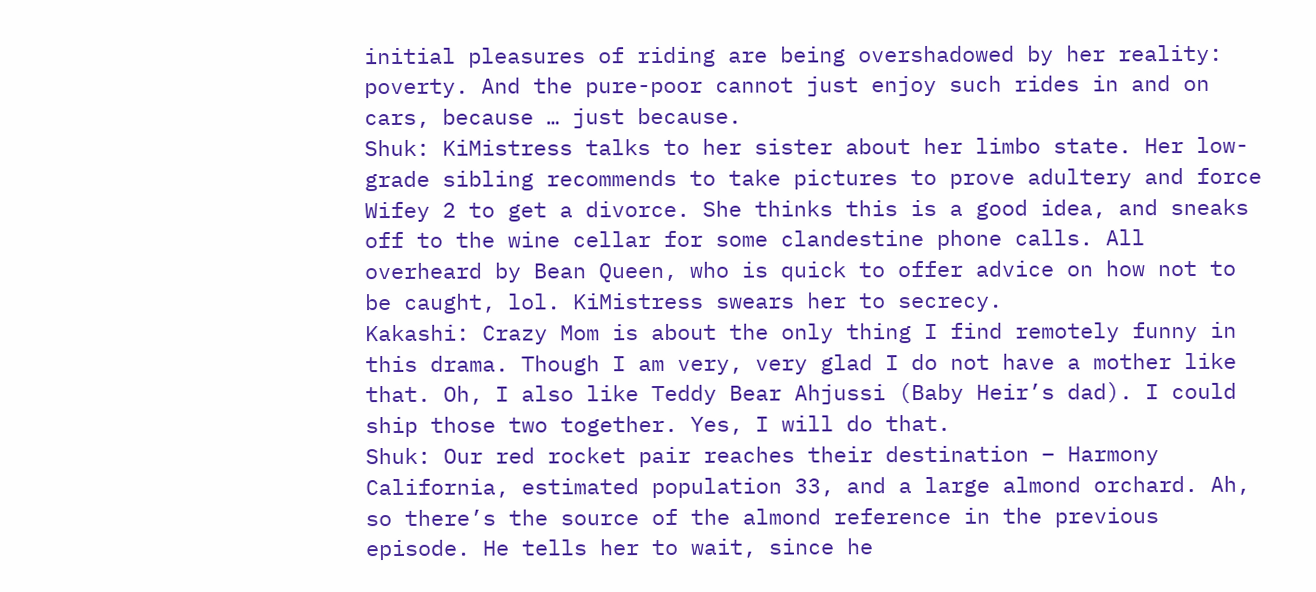initial pleasures of riding are being overshadowed by her reality: poverty. And the pure-poor cannot just enjoy such rides in and on cars, because … just because.
Shuk: KiMistress talks to her sister about her limbo state. Her low-grade sibling recommends to take pictures to prove adultery and force Wifey 2 to get a divorce. She thinks this is a good idea, and sneaks off to the wine cellar for some clandestine phone calls. All overheard by Bean Queen, who is quick to offer advice on how not to be caught, lol. KiMistress swears her to secrecy.
Kakashi: Crazy Mom is about the only thing I find remotely funny in this drama. Though I am very, very glad I do not have a mother like that. Oh, I also like Teddy Bear Ahjussi (Baby Heir’s dad). I could ship those two together. Yes, I will do that.
Shuk: Our red rocket pair reaches their destination – Harmony California, estimated population 33, and a large almond orchard. Ah, so there’s the source of the almond reference in the previous episode. He tells her to wait, since he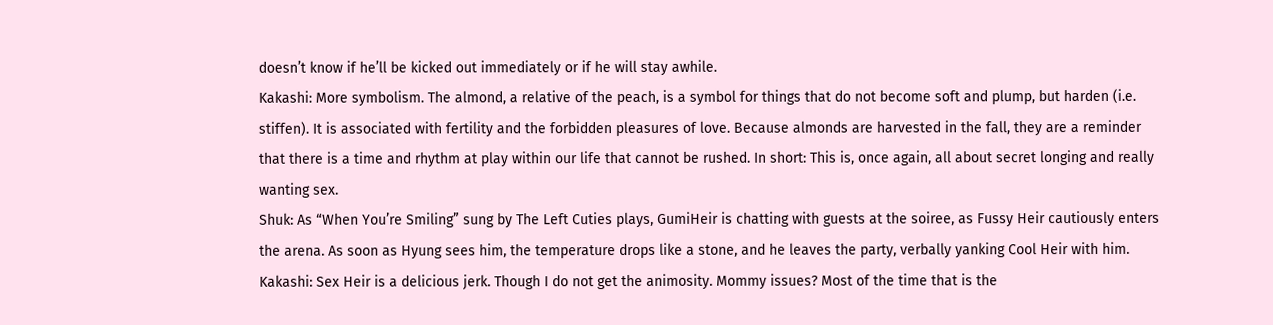doesn’t know if he’ll be kicked out immediately or if he will stay awhile.
Kakashi: More symbolism. The almond, a relative of the peach, is a symbol for things that do not become soft and plump, but harden (i.e. stiffen). It is associated with fertility and the forbidden pleasures of love. Because almonds are harvested in the fall, they are a reminder that there is a time and rhythm at play within our life that cannot be rushed. In short: This is, once again, all about secret longing and really wanting sex.
Shuk: As “When You’re Smiling” sung by The Left Cuties plays, GumiHeir is chatting with guests at the soiree, as Fussy Heir cautiously enters the arena. As soon as Hyung sees him, the temperature drops like a stone, and he leaves the party, verbally yanking Cool Heir with him.
Kakashi: Sex Heir is a delicious jerk. Though I do not get the animosity. Mommy issues? Most of the time that is the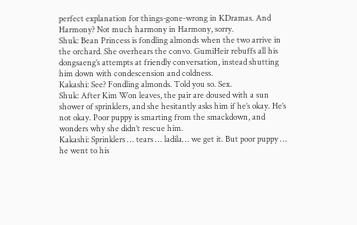perfect explanation for things-gone-wrong in KDramas. And Harmony? Not much harmony in Harmony, sorry.
Shuk: Bean Princess is fondling almonds when the two arrive in the orchard. She overhears the convo. GumiHeir rebuffs all his dongsaeng’s attempts at friendly conversation, instead shutting him down with condescension and coldness.
Kakashi: See? Fondling almonds. Told you so. Sex.
Shuk: After Kim Won leaves, the pair are doused with a sun shower of sprinklers, and she hesitantly asks him if he’s okay. He’s not okay. Poor puppy is smarting from the smackdown, and wonders why she didn’t rescue him.
Kakashi: Sprinklers … tears … ladila… we get it. But poor puppy … he went to his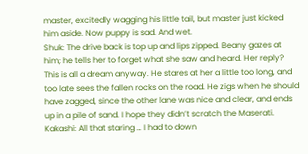master, excitedly wagging his little tail, but master just kicked him aside. Now puppy is sad. And wet.
Shuk: The drive back is top up and lips zipped. Beany gazes at him; he tells her to forget what she saw and heard. Her reply? This is all a dream anyway. He stares at her a little too long, and too late sees the fallen rocks on the road. He zigs when he should have zagged, since the other lane was nice and clear, and ends up in a pile of sand. I hope they didn’t scratch the Maserati.
Kakashi: All that staring … I had to down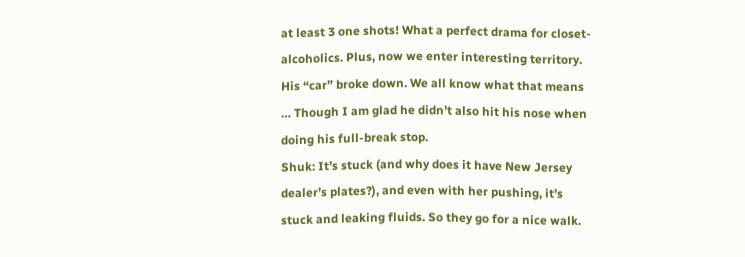at least 3 one shots! What a perfect drama for closet-alcoholics. Plus, now we enter interesting territory. His “car” broke down. We all know what that means … Though I am glad he didn’t also hit his nose when doing his full-break stop.
Shuk: It’s stuck (and why does it have New Jersey dealer’s plates?), and even with her pushing, it’s stuck and leaking fluids. So they go for a nice walk.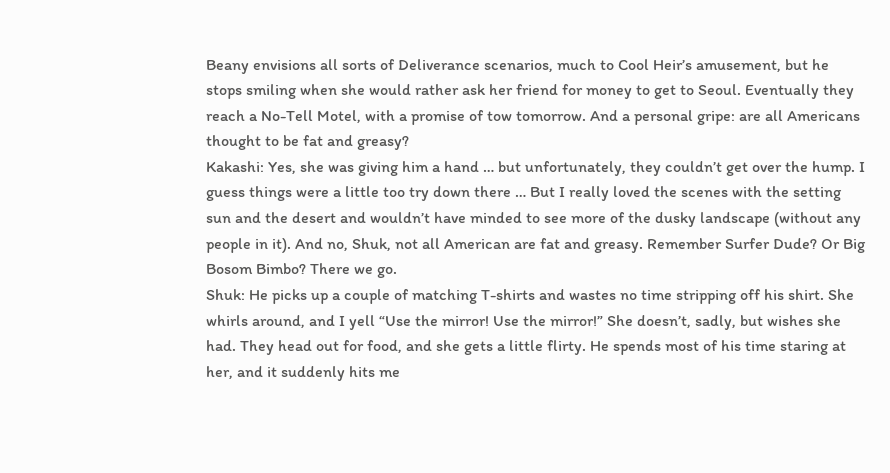Beany envisions all sorts of Deliverance scenarios, much to Cool Heir’s amusement, but he stops smiling when she would rather ask her friend for money to get to Seoul. Eventually they reach a No-Tell Motel, with a promise of tow tomorrow. And a personal gripe: are all Americans thought to be fat and greasy?
Kakashi: Yes, she was giving him a hand … but unfortunately, they couldn’t get over the hump. I guess things were a little too try down there … But I really loved the scenes with the setting sun and the desert and wouldn’t have minded to see more of the dusky landscape (without any people in it). And no, Shuk, not all American are fat and greasy. Remember Surfer Dude? Or Big Bosom Bimbo? There we go.
Shuk: He picks up a couple of matching T-shirts and wastes no time stripping off his shirt. She whirls around, and I yell “Use the mirror! Use the mirror!” She doesn’t, sadly, but wishes she had. They head out for food, and she gets a little flirty. He spends most of his time staring at her, and it suddenly hits me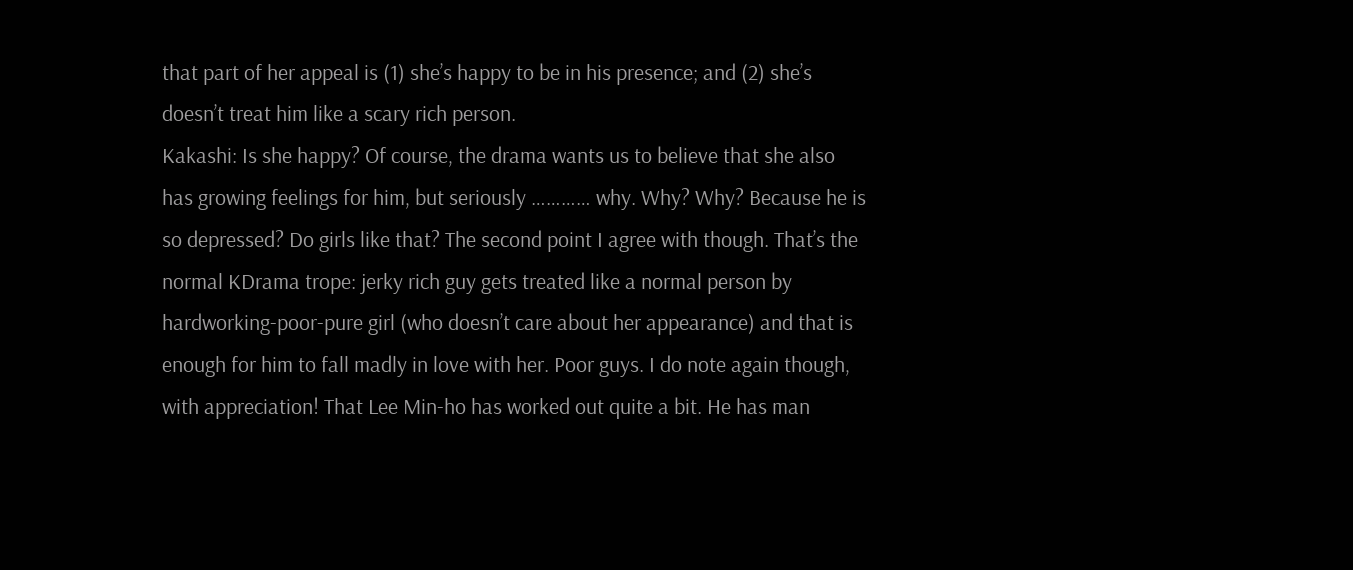that part of her appeal is (1) she’s happy to be in his presence; and (2) she’s doesn’t treat him like a scary rich person.
Kakashi: Is she happy? Of course, the drama wants us to believe that she also has growing feelings for him, but seriously ………… why. Why? Why? Because he is so depressed? Do girls like that? The second point I agree with though. That’s the normal KDrama trope: jerky rich guy gets treated like a normal person by hardworking-poor-pure girl (who doesn’t care about her appearance) and that is enough for him to fall madly in love with her. Poor guys. I do note again though, with appreciation! That Lee Min-ho has worked out quite a bit. He has man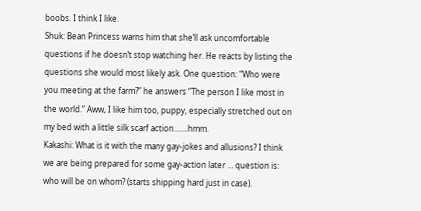boobs. I think I like.
Shuk: Bean Princess warns him that she’ll ask uncomfortable questions if he doesn’t stop watching her. He reacts by listing the questions she would most likely ask. One question: “Who were you meeting at the farm?” he answers “The person I like most in the world.” Aww, I like him too, puppy, especially stretched out on my bed with a little silk scarf action…….hmm.
Kakashi: What is it with the many gay-jokes and allusions? I think we are being prepared for some gay-action later … question is: who will be on whom? (starts shipping hard just in case).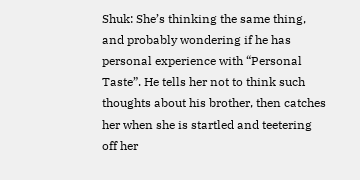Shuk: She’s thinking the same thing, and probably wondering if he has personal experience with “Personal Taste”. He tells her not to think such thoughts about his brother, then catches her when she is startled and teetering off her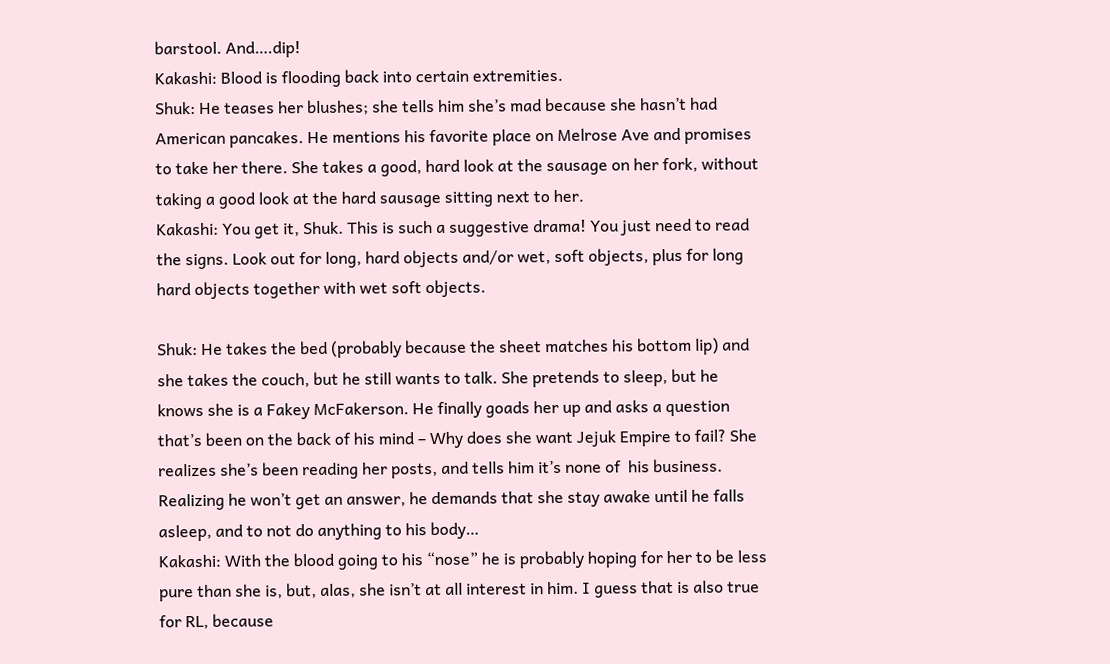barstool. And….dip!
Kakashi: Blood is flooding back into certain extremities.
Shuk: He teases her blushes; she tells him she’s mad because she hasn’t had American pancakes. He mentions his favorite place on Melrose Ave and promises to take her there. She takes a good, hard look at the sausage on her fork, without taking a good look at the hard sausage sitting next to her.
Kakashi: You get it, Shuk. This is such a suggestive drama! You just need to read the signs. Look out for long, hard objects and/or wet, soft objects, plus for long hard objects together with wet soft objects.

Shuk: He takes the bed (probably because the sheet matches his bottom lip) and she takes the couch, but he still wants to talk. She pretends to sleep, but he knows she is a Fakey McFakerson. He finally goads her up and asks a question that’s been on the back of his mind – Why does she want Jejuk Empire to fail? She realizes she’s been reading her posts, and tells him it’s none of  his business. Realizing he won’t get an answer, he demands that she stay awake until he falls asleep, and to not do anything to his body…
Kakashi: With the blood going to his “nose” he is probably hoping for her to be less pure than she is, but, alas, she isn’t at all interest in him. I guess that is also true for RL, because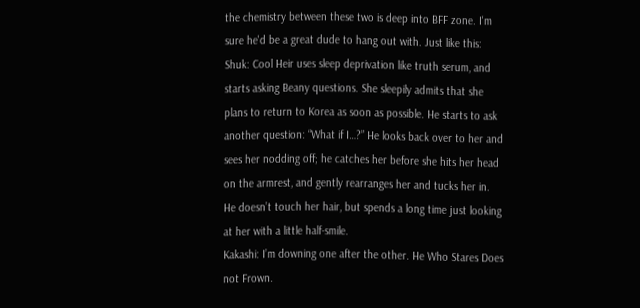the chemistry between these two is deep into BFF zone. I'm sure he'd be a great dude to hang out with. Just like this:
Shuk: Cool Heir uses sleep deprivation like truth serum, and starts asking Beany questions. She sleepily admits that she plans to return to Korea as soon as possible. He starts to ask another question: “What if I…?” He looks back over to her and sees her nodding off; he catches her before she hits her head on the armrest, and gently rearranges her and tucks her in. He doesn’t touch her hair, but spends a long time just looking at her with a little half-smile.
Kakashi: I’m downing one after the other. He Who Stares Does not Frown.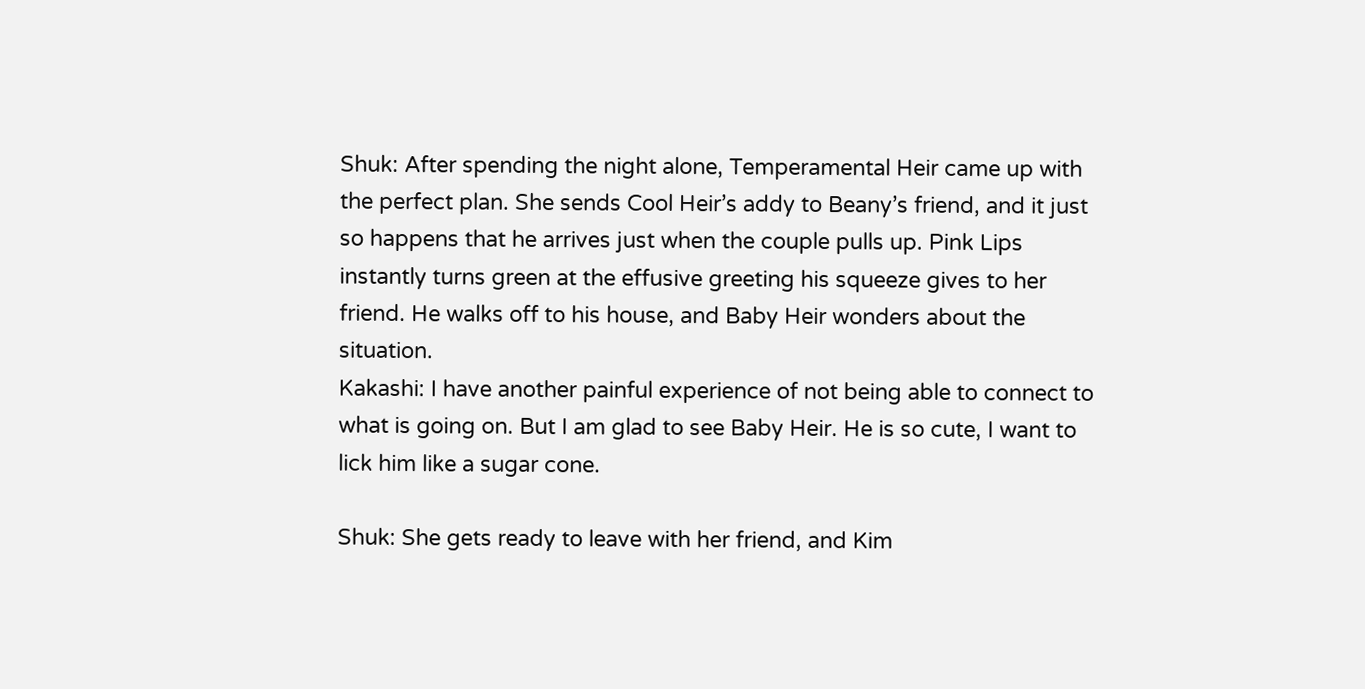Shuk: After spending the night alone, Temperamental Heir came up with the perfect plan. She sends Cool Heir’s addy to Beany’s friend, and it just so happens that he arrives just when the couple pulls up. Pink Lips instantly turns green at the effusive greeting his squeeze gives to her friend. He walks off to his house, and Baby Heir wonders about the situation.
Kakashi: I have another painful experience of not being able to connect to what is going on. But I am glad to see Baby Heir. He is so cute, I want to lick him like a sugar cone.

Shuk: She gets ready to leave with her friend, and Kim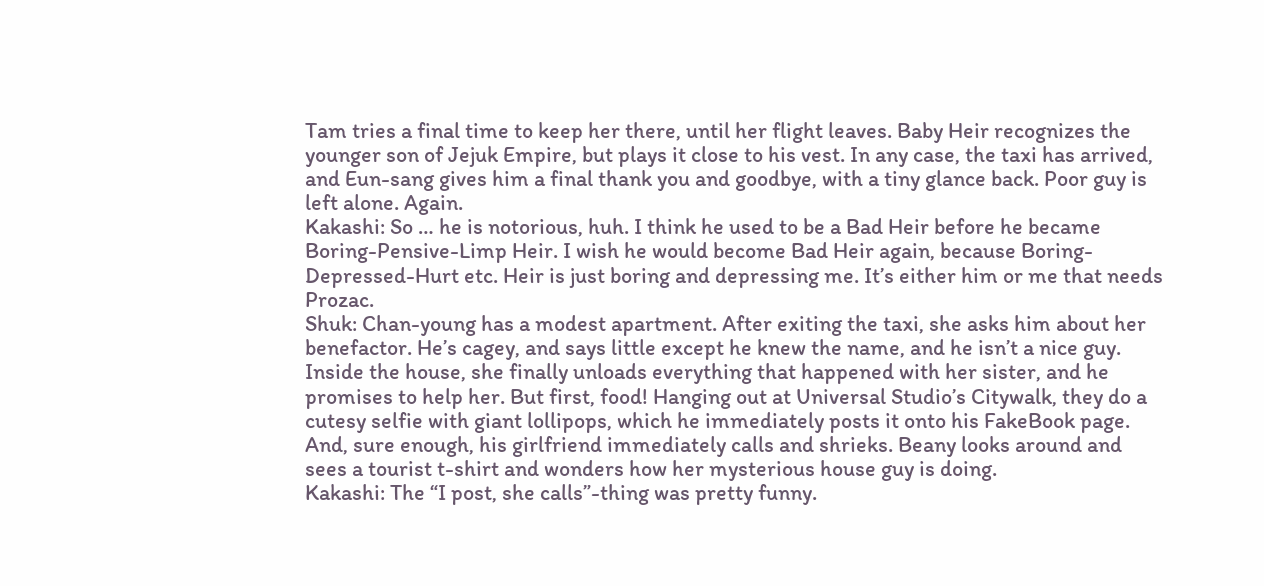Tam tries a final time to keep her there, until her flight leaves. Baby Heir recognizes the younger son of Jejuk Empire, but plays it close to his vest. In any case, the taxi has arrived, and Eun-sang gives him a final thank you and goodbye, with a tiny glance back. Poor guy is left alone. Again.
Kakashi: So … he is notorious, huh. I think he used to be a Bad Heir before he became Boring-Pensive-Limp Heir. I wish he would become Bad Heir again, because Boring-Depressed-Hurt etc. Heir is just boring and depressing me. It’s either him or me that needs Prozac.
Shuk: Chan-young has a modest apartment. After exiting the taxi, she asks him about her benefactor. He’s cagey, and says little except he knew the name, and he isn’t a nice guy. Inside the house, she finally unloads everything that happened with her sister, and he promises to help her. But first, food! Hanging out at Universal Studio’s Citywalk, they do a cutesy selfie with giant lollipops, which he immediately posts it onto his FakeBook page. And, sure enough, his girlfriend immediately calls and shrieks. Beany looks around and sees a tourist t-shirt and wonders how her mysterious house guy is doing.
Kakashi: The “I post, she calls”-thing was pretty funny.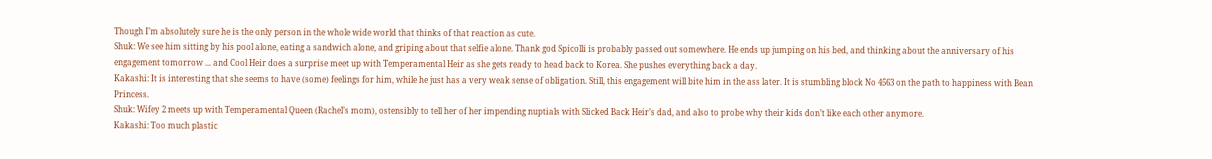Though I’m absolutely sure he is the only person in the whole wide world that thinks of that reaction as cute.
Shuk: We see him sitting by his pool alone, eating a sandwich alone, and griping about that selfie alone. Thank god Spicolli is probably passed out somewhere. He ends up jumping on his bed, and thinking about the anniversary of his engagement tomorrow ... and Cool Heir does a surprise meet up with Temperamental Heir as she gets ready to head back to Korea. She pushes everything back a day.
Kakashi: It is interesting that she seems to have (some) feelings for him, while he just has a very weak sense of obligation. Still, this engagement will bite him in the ass later. It is stumbling block No 4563 on the path to happiness with Bean Princess.
Shuk: Wifey 2 meets up with Temperamental Queen (Rachel’s mom), ostensibly to tell her of her impending nuptials with Slicked Back Heir’s dad, and also to probe why their kids don’t like each other anymore.
Kakashi: Too much plastic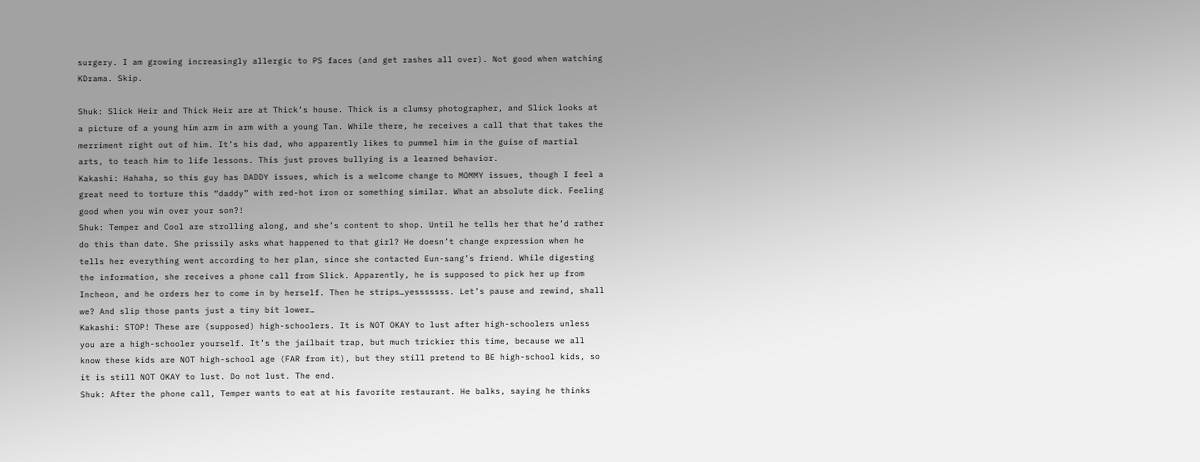surgery. I am growing increasingly allergic to PS faces (and get rashes all over). Not good when watching KDrama. Skip.

Shuk: Slick Heir and Thick Heir are at Thick’s house. Thick is a clumsy photographer, and Slick looks at a picture of a young him arm in arm with a young Tan. While there, he receives a call that that takes the merriment right out of him. It’s his dad, who apparently likes to pummel him in the guise of martial arts, to teach him to life lessons. This just proves bullying is a learned behavior.
Kakashi: Hahaha, so this guy has DADDY issues, which is a welcome change to MOMMY issues, though I feel a great need to torture this “daddy” with red-hot iron or something similar. What an absolute dick. Feeling good when you win over your son?!
Shuk: Temper and Cool are strolling along, and she’s content to shop. Until he tells her that he’d rather do this than date. She prissily asks what happened to that girl? He doesn’t change expression when he tells her everything went according to her plan, since she contacted Eun-sang’s friend. While digesting the information, she receives a phone call from Slick. Apparently, he is supposed to pick her up from Incheon, and he orders her to come in by herself. Then he strips…yesssssss. Let’s pause and rewind, shall we? And slip those pants just a tiny bit lower…
Kakashi: STOP! These are (supposed) high-schoolers. It is NOT OKAY to lust after high-schoolers unless you are a high-schooler yourself. It’s the jailbait trap, but much trickier this time, because we all know these kids are NOT high-school age (FAR from it), but they still pretend to BE high-school kids, so it is still NOT OKAY to lust. Do not lust. The end.
Shuk: After the phone call, Temper wants to eat at his favorite restaurant. He balks, saying he thinks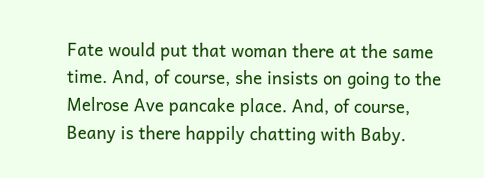Fate would put that woman there at the same time. And, of course, she insists on going to the Melrose Ave pancake place. And, of course, Beany is there happily chatting with Baby.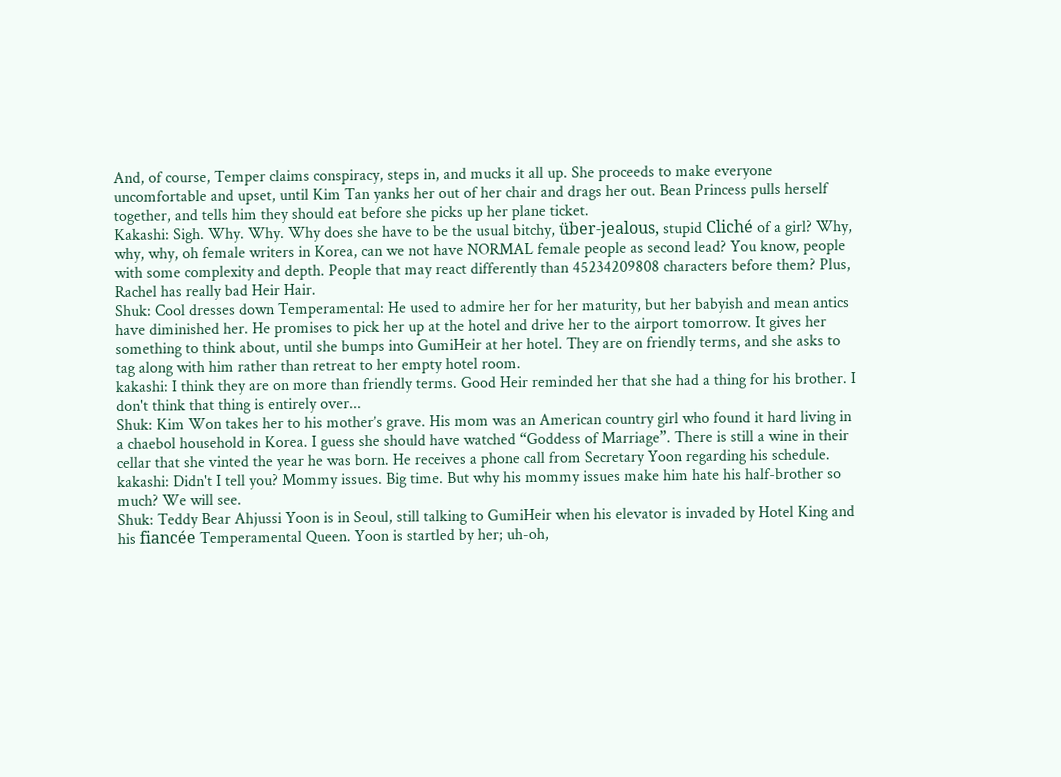And, of course, Temper claims conspiracy, steps in, and mucks it all up. She proceeds to make everyone uncomfortable and upset, until Kim Tan yanks her out of her chair and drags her out. Bean Princess pulls herself together, and tells him they should eat before she picks up her plane ticket.
Kakashi: Sigh. Why. Why. Why does she have to be the usual bitchy, über-jealous, stupid Cliché of a girl? Why, why, why, oh female writers in Korea, can we not have NORMAL female people as second lead? You know, people with some complexity and depth. People that may react differently than 45234209808 characters before them? Plus, Rachel has really bad Heir Hair.
Shuk: Cool dresses down Temperamental: He used to admire her for her maturity, but her babyish and mean antics have diminished her. He promises to pick her up at the hotel and drive her to the airport tomorrow. It gives her something to think about, until she bumps into GumiHeir at her hotel. They are on friendly terms, and she asks to tag along with him rather than retreat to her empty hotel room.
kakashi: I think they are on more than friendly terms. Good Heir reminded her that she had a thing for his brother. I don't think that thing is entirely over...
Shuk: Kim Won takes her to his mother’s grave. His mom was an American country girl who found it hard living in a chaebol household in Korea. I guess she should have watched “Goddess of Marriage”. There is still a wine in their cellar that she vinted the year he was born. He receives a phone call from Secretary Yoon regarding his schedule.
kakashi: Didn't I tell you? Mommy issues. Big time. But why his mommy issues make him hate his half-brother so much? We will see.
Shuk: Teddy Bear Ahjussi Yoon is in Seoul, still talking to GumiHeir when his elevator is invaded by Hotel King and his fiancée Temperamental Queen. Yoon is startled by her; uh-oh,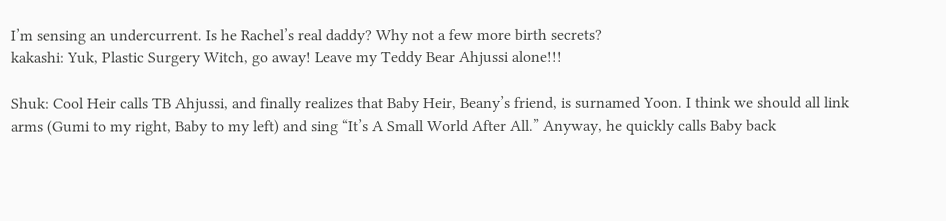I’m sensing an undercurrent. Is he Rachel’s real daddy? Why not a few more birth secrets?
kakashi: Yuk, Plastic Surgery Witch, go away! Leave my Teddy Bear Ahjussi alone!!!

Shuk: Cool Heir calls TB Ahjussi, and finally realizes that Baby Heir, Beany’s friend, is surnamed Yoon. I think we should all link arms (Gumi to my right, Baby to my left) and sing “It’s A Small World After All.” Anyway, he quickly calls Baby back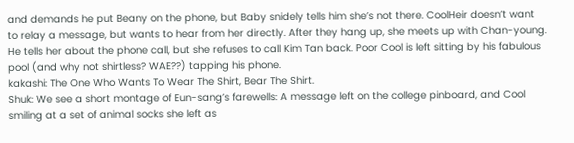and demands he put Beany on the phone, but Baby snidely tells him she’s not there. CoolHeir doesn’t want to relay a message, but wants to hear from her directly. After they hang up, she meets up with Chan-young. He tells her about the phone call, but she refuses to call Kim Tan back. Poor Cool is left sitting by his fabulous pool (and why not shirtless? WAE??) tapping his phone.
kakashi: The One Who Wants To Wear The Shirt, Bear The Shirt.
Shuk: We see a short montage of Eun-sang’s farewells: A message left on the college pinboard, and Cool smiling at a set of animal socks she left as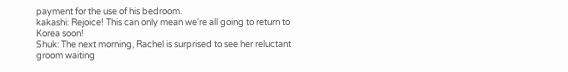payment for the use of his bedroom.
kakashi: Rejoice! This can only mean we're all going to return to Korea soon!
Shuk: The next morning, Rachel is surprised to see her reluctant groom waiting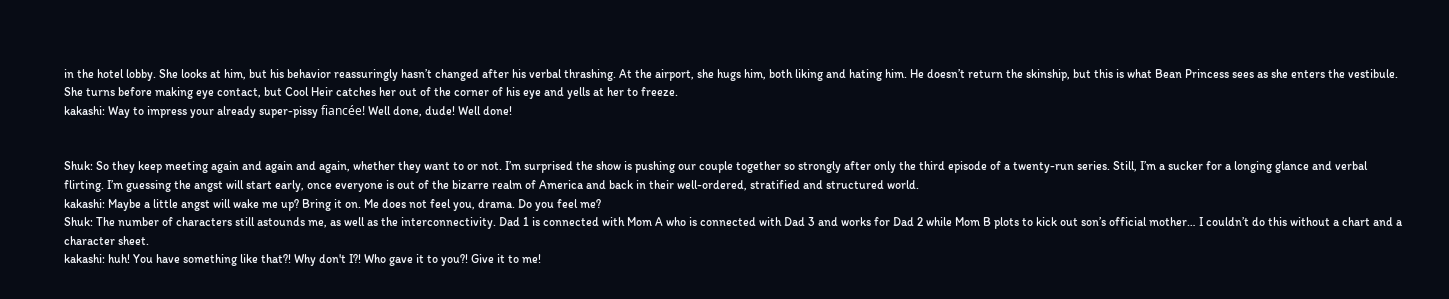in the hotel lobby. She looks at him, but his behavior reassuringly hasn’t changed after his verbal thrashing. At the airport, she hugs him, both liking and hating him. He doesn’t return the skinship, but this is what Bean Princess sees as she enters the vestibule. She turns before making eye contact, but Cool Heir catches her out of the corner of his eye and yells at her to freeze.
kakashi: Way to impress your already super-pissy fiancée! Well done, dude! Well done!


Shuk: So they keep meeting again and again and again, whether they want to or not. I’m surprised the show is pushing our couple together so strongly after only the third episode of a twenty-run series. Still, I’m a sucker for a longing glance and verbal flirting. I’m guessing the angst will start early, once everyone is out of the bizarre realm of America and back in their well-ordered, stratified and structured world.
kakashi: Maybe a little angst will wake me up? Bring it on. Me does not feel you, drama. Do you feel me?
Shuk: The number of characters still astounds me, as well as the interconnectivity. Dad 1 is connected with Mom A who is connected with Dad 3 and works for Dad 2 while Mom B plots to kick out son’s official mother… I couldn’t do this without a chart and a character sheet.
kakashi: huh! You have something like that?! Why don't I?! Who gave it to you?! Give it to me!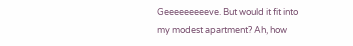Geeeeeeeeeve. But would it fit into my modest apartment? Ah, how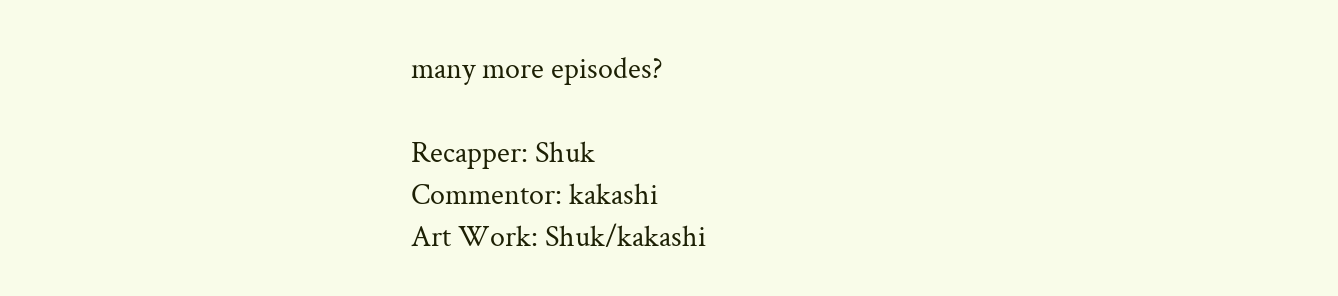many more episodes?

Recapper: Shuk
Commentor: kakashi
Art Work: Shuk/kakashi